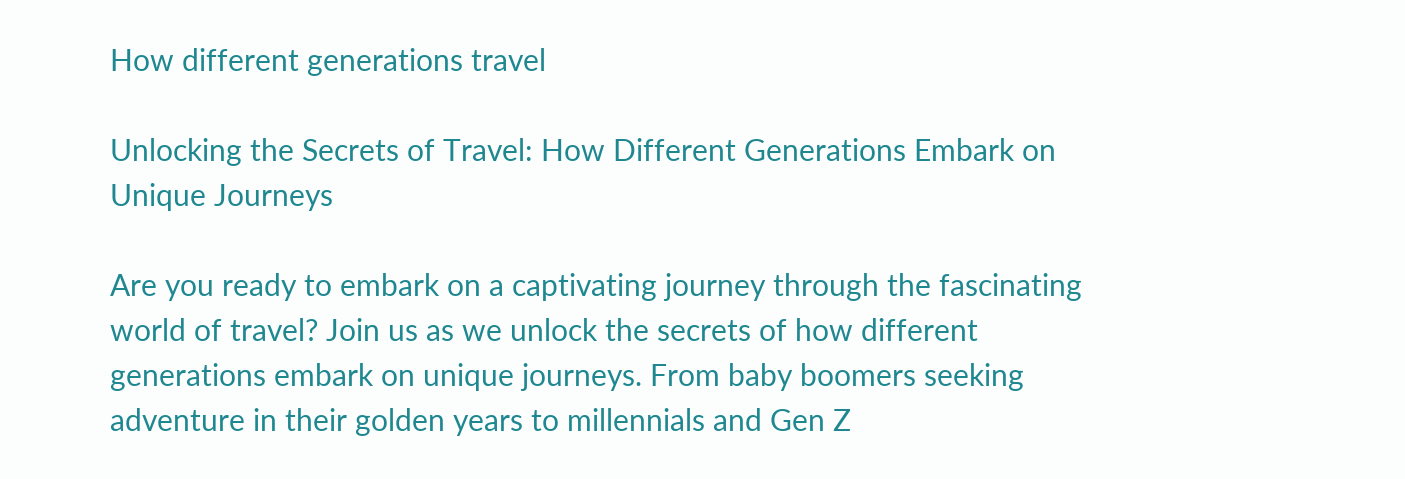How different generations travel

Unlocking the Secrets of Travel: How Different Generations Embark on Unique Journeys

Are you ready to embark on a captivating journey through the fascinating world of travel? Join us as we unlock the secrets of how different generations embark on unique journeys. From baby boomers seeking adventure in their golden years to millennials and Gen Z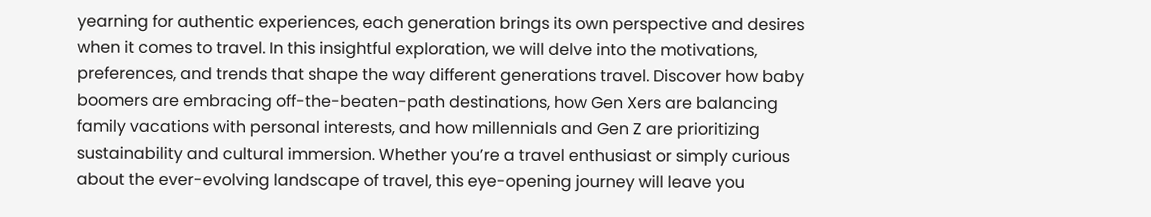yearning for authentic experiences, each generation brings its own perspective and desires when it comes to travel. In this insightful exploration, we will delve into the motivations, preferences, and trends that shape the way different generations travel. Discover how baby boomers are embracing off-the-beaten-path destinations, how Gen Xers are balancing family vacations with personal interests, and how millennials and Gen Z are prioritizing sustainability and cultural immersion. Whether you’re a travel enthusiast or simply curious about the ever-evolving landscape of travel, this eye-opening journey will leave you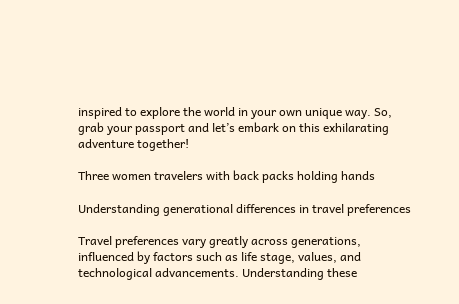inspired to explore the world in your own unique way. So, grab your passport and let’s embark on this exhilarating adventure together!

Three women travelers with back packs holding hands

Understanding generational differences in travel preferences

Travel preferences vary greatly across generations, influenced by factors such as life stage, values, and technological advancements. Understanding these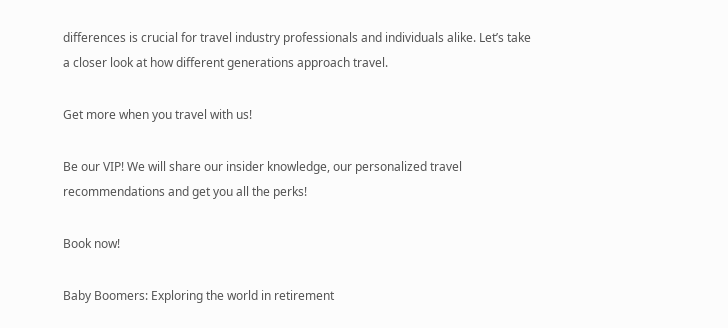differences is crucial for travel industry professionals and individuals alike. Let’s take a closer look at how different generations approach travel.

Get more when you travel with us!

Be our VIP! We will share our insider knowledge, our personalized travel recommendations and get you all the perks!

Book now!

Baby Boomers: Exploring the world in retirement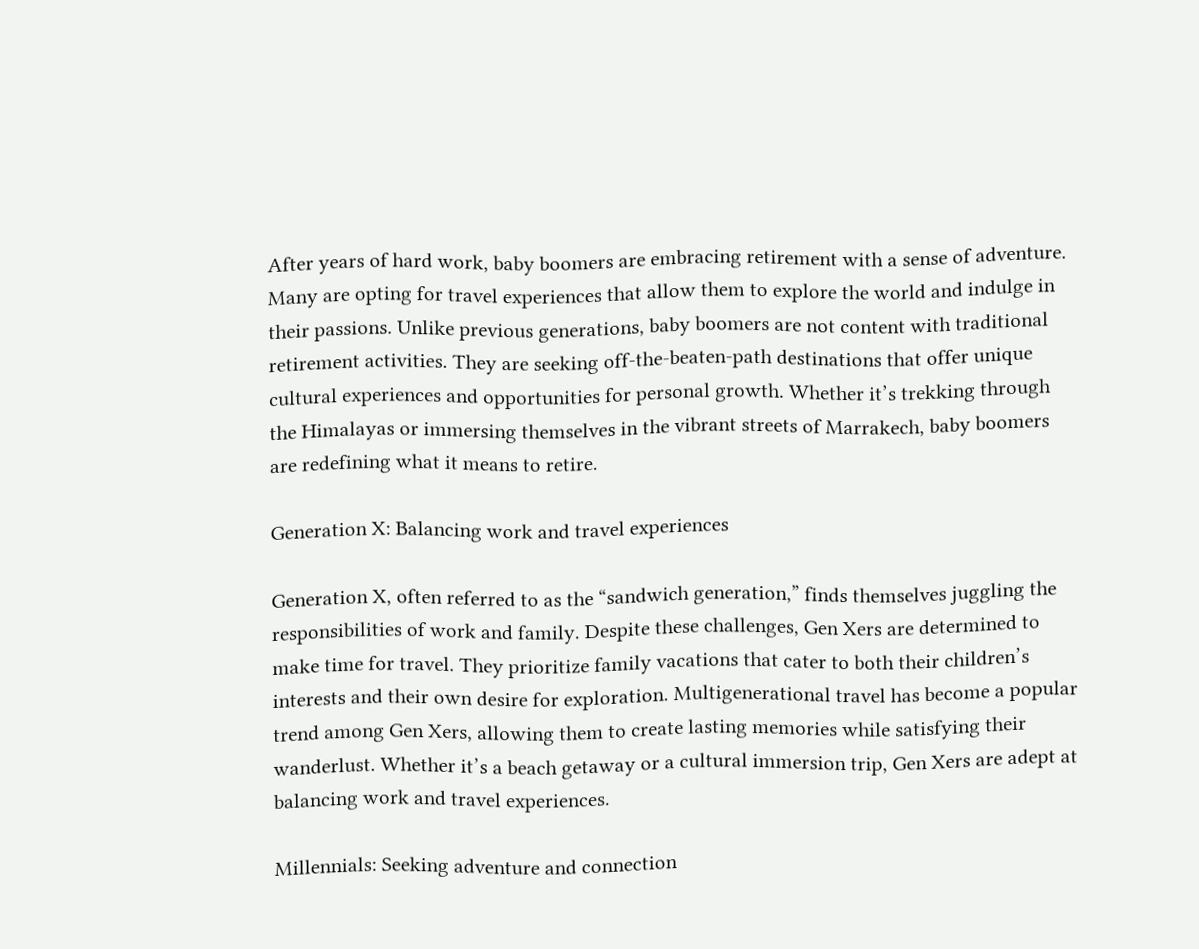After years of hard work, baby boomers are embracing retirement with a sense of adventure. Many are opting for travel experiences that allow them to explore the world and indulge in their passions. Unlike previous generations, baby boomers are not content with traditional retirement activities. They are seeking off-the-beaten-path destinations that offer unique cultural experiences and opportunities for personal growth. Whether it’s trekking through the Himalayas or immersing themselves in the vibrant streets of Marrakech, baby boomers are redefining what it means to retire.

Generation X: Balancing work and travel experiences

Generation X, often referred to as the “sandwich generation,” finds themselves juggling the responsibilities of work and family. Despite these challenges, Gen Xers are determined to make time for travel. They prioritize family vacations that cater to both their children’s interests and their own desire for exploration. Multigenerational travel has become a popular trend among Gen Xers, allowing them to create lasting memories while satisfying their wanderlust. Whether it’s a beach getaway or a cultural immersion trip, Gen Xers are adept at balancing work and travel experiences.

Millennials: Seeking adventure and connection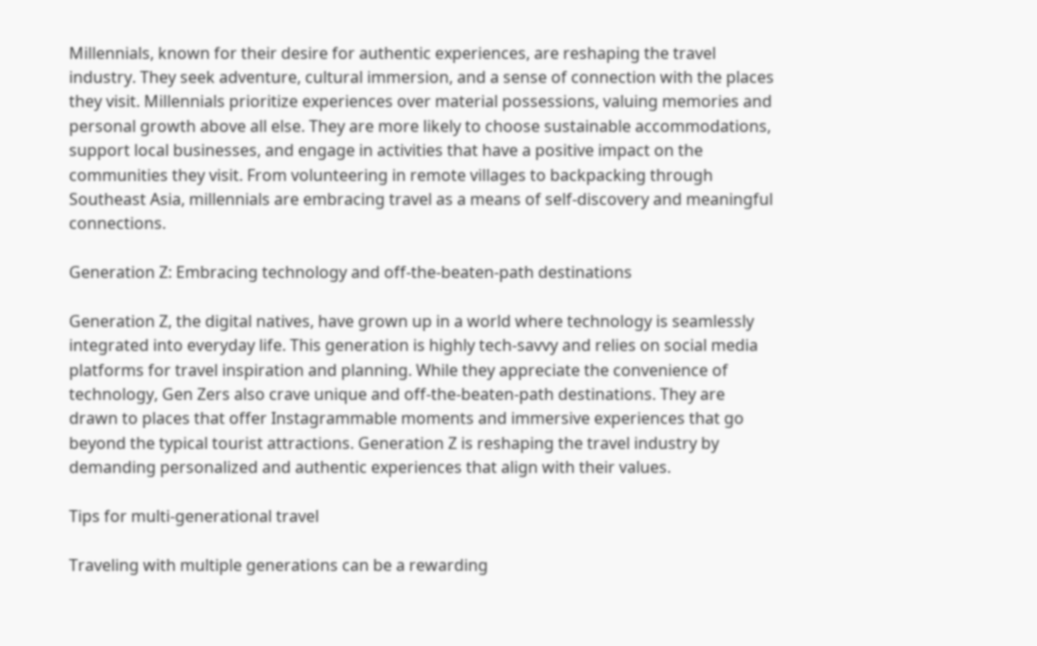Millennials, known for their desire for authentic experiences, are reshaping the travel industry. They seek adventure, cultural immersion, and a sense of connection with the places they visit. Millennials prioritize experiences over material possessions, valuing memories and personal growth above all else. They are more likely to choose sustainable accommodations, support local businesses, and engage in activities that have a positive impact on the communities they visit. From volunteering in remote villages to backpacking through Southeast Asia, millennials are embracing travel as a means of self-discovery and meaningful connections.

Generation Z: Embracing technology and off-the-beaten-path destinations

Generation Z, the digital natives, have grown up in a world where technology is seamlessly integrated into everyday life. This generation is highly tech-savvy and relies on social media platforms for travel inspiration and planning. While they appreciate the convenience of technology, Gen Zers also crave unique and off-the-beaten-path destinations. They are drawn to places that offer Instagrammable moments and immersive experiences that go beyond the typical tourist attractions. Generation Z is reshaping the travel industry by demanding personalized and authentic experiences that align with their values.

Tips for multi-generational travel

Traveling with multiple generations can be a rewarding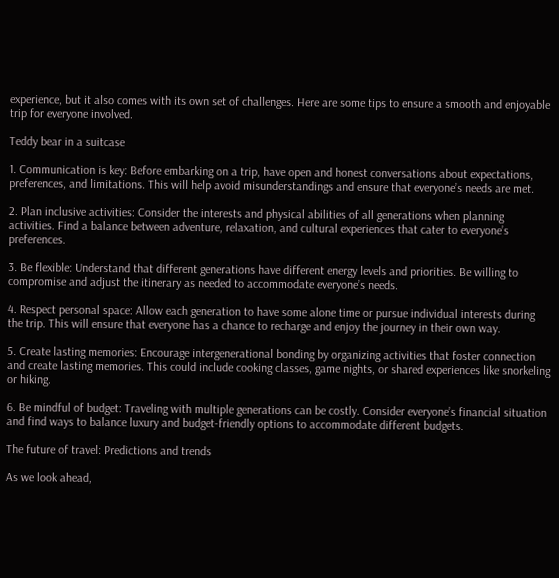experience, but it also comes with its own set of challenges. Here are some tips to ensure a smooth and enjoyable trip for everyone involved.

Teddy bear in a suitcase

1. Communication is key: Before embarking on a trip, have open and honest conversations about expectations, preferences, and limitations. This will help avoid misunderstandings and ensure that everyone’s needs are met.

2. Plan inclusive activities: Consider the interests and physical abilities of all generations when planning activities. Find a balance between adventure, relaxation, and cultural experiences that cater to everyone’s preferences.

3. Be flexible: Understand that different generations have different energy levels and priorities. Be willing to compromise and adjust the itinerary as needed to accommodate everyone’s needs.

4. Respect personal space: Allow each generation to have some alone time or pursue individual interests during the trip. This will ensure that everyone has a chance to recharge and enjoy the journey in their own way.

5. Create lasting memories: Encourage intergenerational bonding by organizing activities that foster connection and create lasting memories. This could include cooking classes, game nights, or shared experiences like snorkeling or hiking.

6. Be mindful of budget: Traveling with multiple generations can be costly. Consider everyone’s financial situation and find ways to balance luxury and budget-friendly options to accommodate different budgets.

The future of travel: Predictions and trends

As we look ahead,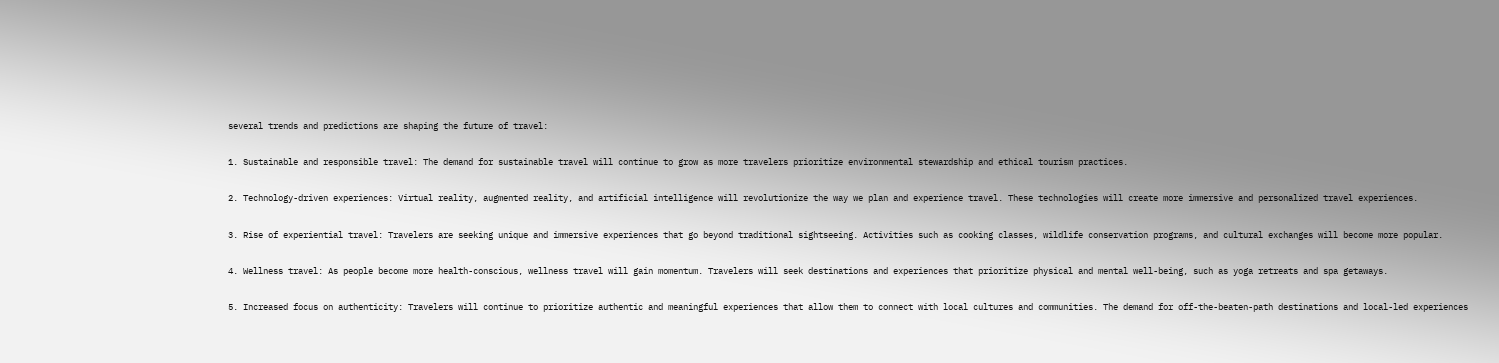several trends and predictions are shaping the future of travel:

1. Sustainable and responsible travel: The demand for sustainable travel will continue to grow as more travelers prioritize environmental stewardship and ethical tourism practices.

2. Technology-driven experiences: Virtual reality, augmented reality, and artificial intelligence will revolutionize the way we plan and experience travel. These technologies will create more immersive and personalized travel experiences.

3. Rise of experiential travel: Travelers are seeking unique and immersive experiences that go beyond traditional sightseeing. Activities such as cooking classes, wildlife conservation programs, and cultural exchanges will become more popular.

4. Wellness travel: As people become more health-conscious, wellness travel will gain momentum. Travelers will seek destinations and experiences that prioritize physical and mental well-being, such as yoga retreats and spa getaways.

5. Increased focus on authenticity: Travelers will continue to prioritize authentic and meaningful experiences that allow them to connect with local cultures and communities. The demand for off-the-beaten-path destinations and local-led experiences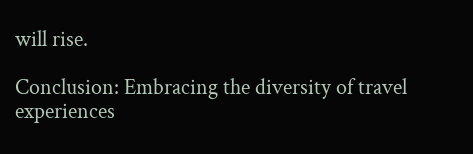will rise.

Conclusion: Embracing the diversity of travel experiences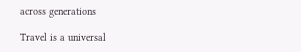across generations

Travel is a universal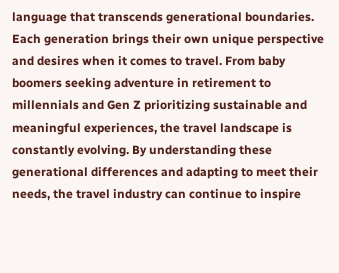language that transcends generational boundaries. Each generation brings their own unique perspective and desires when it comes to travel. From baby boomers seeking adventure in retirement to millennials and Gen Z prioritizing sustainable and meaningful experiences, the travel landscape is constantly evolving. By understanding these generational differences and adapting to meet their needs, the travel industry can continue to inspire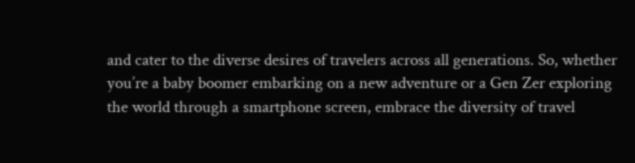and cater to the diverse desires of travelers across all generations. So, whether you’re a baby boomer embarking on a new adventure or a Gen Zer exploring the world through a smartphone screen, embrace the diversity of travel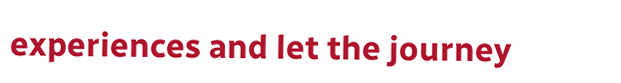experiences and let the journey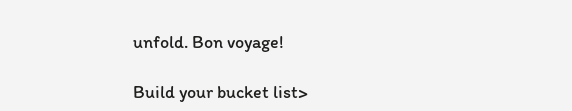unfold. Bon voyage!

Build your bucket list>